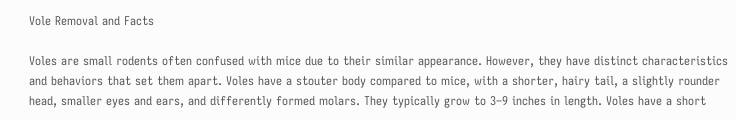Vole Removal and Facts

Voles are small rodents often confused with mice due to their similar appearance. However, they have distinct characteristics and behaviors that set them apart. Voles have a stouter body compared to mice, with a shorter, hairy tail, a slightly rounder head, smaller eyes and ears, and differently formed molars. They typically grow to 3–9 inches in length. Voles have a short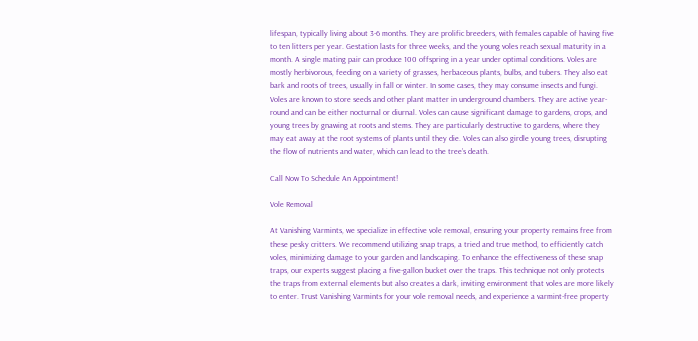lifespan, typically living about 3-6 months. They are prolific breeders, with females capable of having five to ten litters per year. Gestation lasts for three weeks, and the young voles reach sexual maturity in a month. A single mating pair can produce 100 offspring in a year under optimal conditions. Voles are mostly herbivorous, feeding on a variety of grasses, herbaceous plants, bulbs, and tubers. They also eat bark and roots of trees, usually in fall or winter. In some cases, they may consume insects and fungi. Voles are known to store seeds and other plant matter in underground chambers. They are active year-round and can be either nocturnal or diurnal. Voles can cause significant damage to gardens, crops, and young trees by gnawing at roots and stems. They are particularly destructive to gardens, where they may eat away at the root systems of plants until they die. Voles can also girdle young trees, disrupting the flow of nutrients and water, which can lead to the tree’s death.

Call Now To Schedule An Appointment!

Vole Removal

At Vanishing Varmints, we specialize in effective vole removal, ensuring your property remains free from these pesky critters. We recommend utilizing snap traps, a tried and true method, to efficiently catch voles, minimizing damage to your garden and landscaping. To enhance the effectiveness of these snap traps, our experts suggest placing a five-gallon bucket over the traps. This technique not only protects the traps from external elements but also creates a dark, inviting environment that voles are more likely to enter. Trust Vanishing Varmints for your vole removal needs, and experience a varmint-free property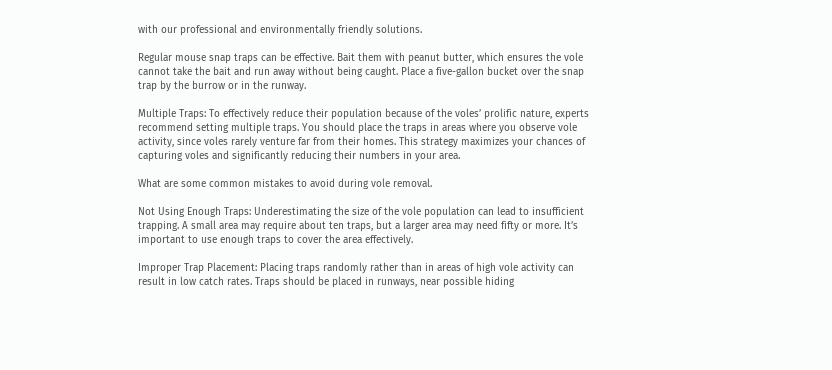with our professional and environmentally friendly solutions.

Regular mouse snap traps can be effective. Bait them with peanut butter, which ensures the vole cannot take the bait and run away without being caught. Place a five-gallon bucket over the snap trap by the burrow or in the runway.

Multiple Traps: To effectively reduce their population because of the voles’ prolific nature, experts recommend setting multiple traps. You should place the traps in areas where you observe vole activity, since voles rarely venture far from their homes. This strategy maximizes your chances of capturing voles and significantly reducing their numbers in your area.

What are some common mistakes to avoid during vole removal.

Not Using Enough Traps: Underestimating the size of the vole population can lead to insufficient trapping. A small area may require about ten traps, but a larger area may need fifty or more. It’s important to use enough traps to cover the area effectively.

Improper Trap Placement: Placing traps randomly rather than in areas of high vole activity can result in low catch rates. Traps should be placed in runways, near possible hiding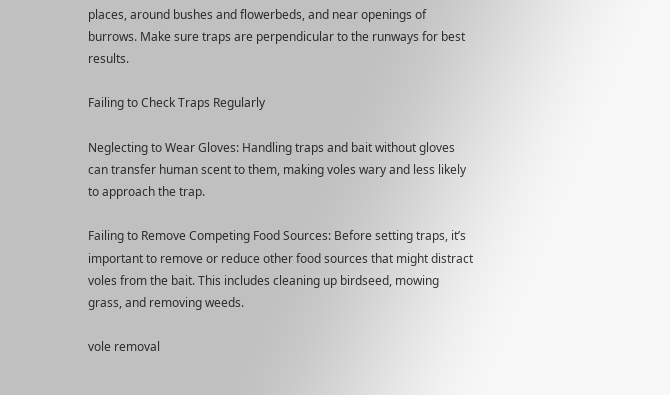places, around bushes and flowerbeds, and near openings of burrows. Make sure traps are perpendicular to the runways for best results.

Failing to Check Traps Regularly

Neglecting to Wear Gloves: Handling traps and bait without gloves can transfer human scent to them, making voles wary and less likely to approach the trap.

Failing to Remove Competing Food Sources: Before setting traps, it’s important to remove or reduce other food sources that might distract voles from the bait. This includes cleaning up birdseed, mowing grass, and removing weeds.

vole removal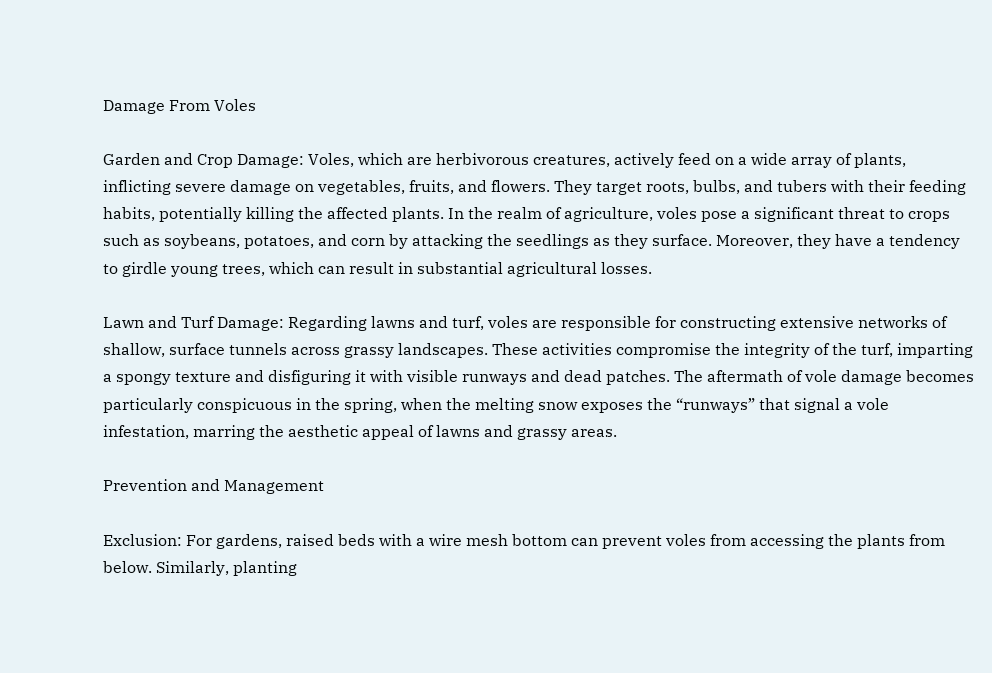Damage From Voles

Garden and Crop Damage: Voles, which are herbivorous creatures, actively feed on a wide array of plants, inflicting severe damage on vegetables, fruits, and flowers. They target roots, bulbs, and tubers with their feeding habits, potentially killing the affected plants. In the realm of agriculture, voles pose a significant threat to crops such as soybeans, potatoes, and corn by attacking the seedlings as they surface. Moreover, they have a tendency to girdle young trees, which can result in substantial agricultural losses.

Lawn and Turf Damage: Regarding lawns and turf, voles are responsible for constructing extensive networks of shallow, surface tunnels across grassy landscapes. These activities compromise the integrity of the turf, imparting a spongy texture and disfiguring it with visible runways and dead patches. The aftermath of vole damage becomes particularly conspicuous in the spring, when the melting snow exposes the “runways” that signal a vole infestation, marring the aesthetic appeal of lawns and grassy areas.

Prevention and Management

Exclusion: For gardens, raised beds with a wire mesh bottom can prevent voles from accessing the plants from below. Similarly, planting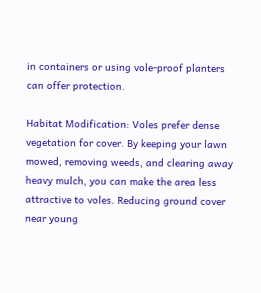in containers or using vole-proof planters can offer protection.

Habitat Modification: Voles prefer dense vegetation for cover. By keeping your lawn mowed, removing weeds, and clearing away heavy mulch, you can make the area less attractive to voles. Reducing ground cover near young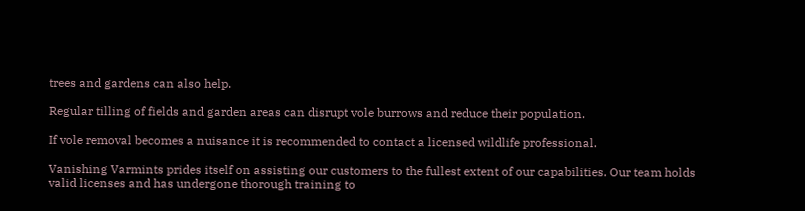trees and gardens can also help.

Regular tilling of fields and garden areas can disrupt vole burrows and reduce their population.

If vole removal becomes a nuisance it is recommended to contact a licensed wildlife professional.

Vanishing Varmints prides itself on assisting our customers to the fullest extent of our capabilities. Our team holds valid licenses and has undergone thorough training to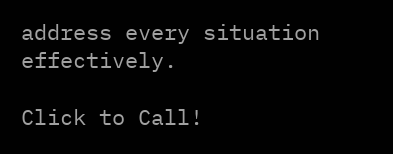address every situation effectively.

Click to Call!